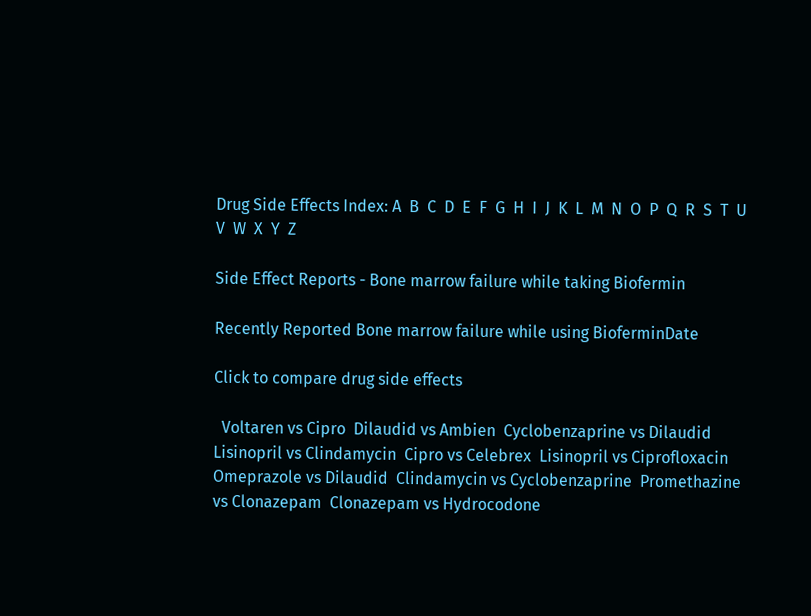Drug Side Effects Index: A  B  C  D  E  F  G  H  I  J  K  L  M  N  O  P  Q  R  S  T  U  V  W  X  Y  Z

Side Effect Reports - Bone marrow failure while taking Biofermin

Recently Reported Bone marrow failure while using BioferminDate

Click to compare drug side effects

  Voltaren vs Cipro  Dilaudid vs Ambien  Cyclobenzaprine vs Dilaudid  Lisinopril vs Clindamycin  Cipro vs Celebrex  Lisinopril vs Ciprofloxacin  Omeprazole vs Dilaudid  Clindamycin vs Cyclobenzaprine  Promethazine vs Clonazepam  Clonazepam vs Hydrocodone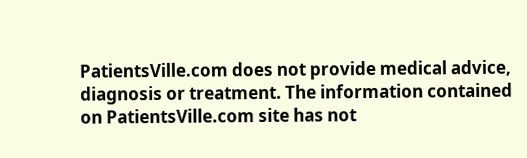PatientsVille.com does not provide medical advice, diagnosis or treatment. The information contained on PatientsVille.com site has not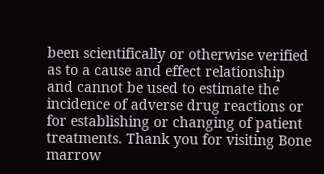been scientifically or otherwise verified as to a cause and effect relationship and cannot be used to estimate the incidence of adverse drug reactions or for establishing or changing of patient treatments. Thank you for visiting Bone marrow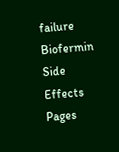failure Biofermin Side Effects Pages